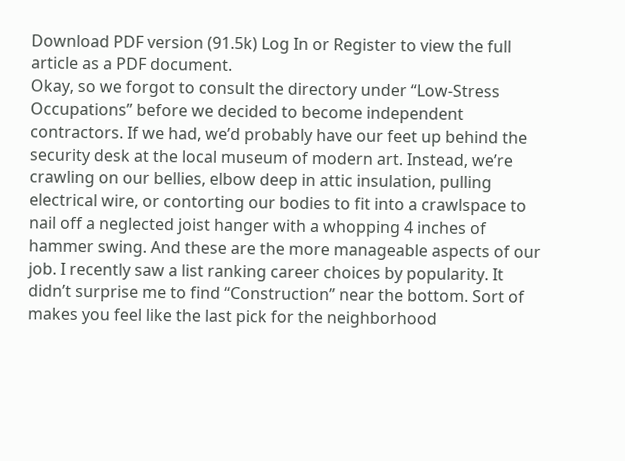Download PDF version (91.5k) Log In or Register to view the full article as a PDF document.
Okay, so we forgot to consult the directory under “Low-Stress Occupations” before we decided to become independent contractors. If we had, we’d probably have our feet up behind the security desk at the local museum of modern art. Instead, we’re crawling on our bellies, elbow deep in attic insulation, pulling electrical wire, or contorting our bodies to fit into a crawlspace to nail off a neglected joist hanger with a whopping 4 inches of hammer swing. And these are the more manageable aspects of our job. I recently saw a list ranking career choices by popularity. It didn’t surprise me to find “Construction” near the bottom. Sort of makes you feel like the last pick for the neighborhood